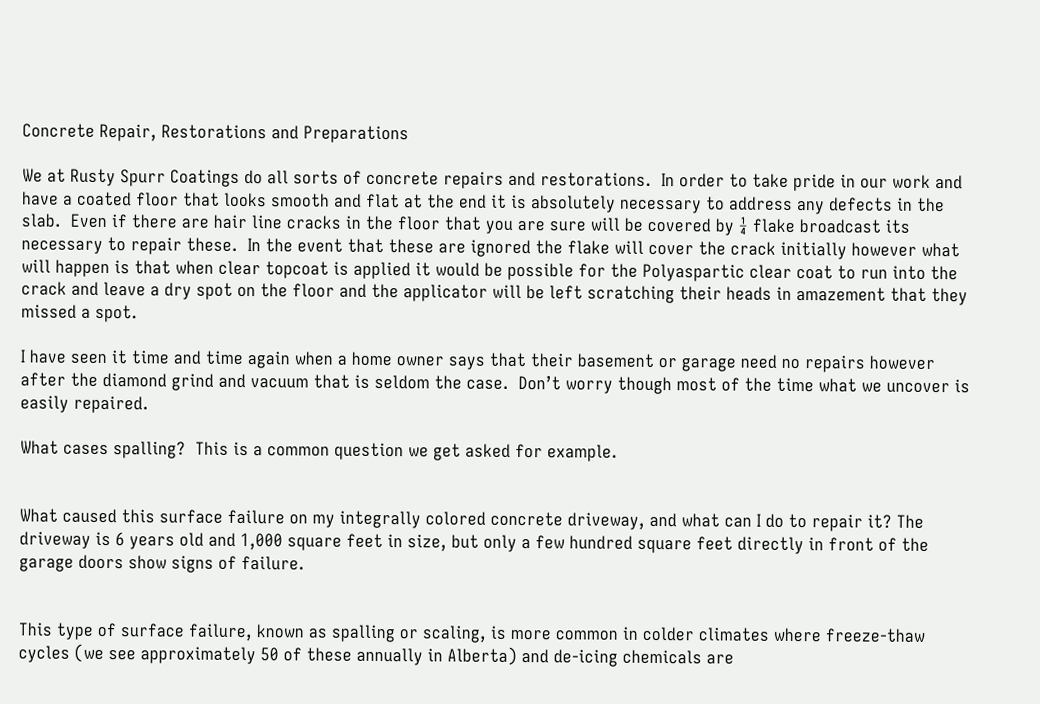Concrete Repair, Restorations and Preparations

We at Rusty Spurr Coatings do all sorts of concrete repairs and restorations.  In order to take pride in our work and have a coated floor that looks smooth and flat at the end it is absolutely necessary to address any defects in the slab.  Even if there are hair line cracks in the floor that you are sure will be covered by ¼ flake broadcast its necessary to repair these.  In the event that these are ignored the flake will cover the crack initially however what will happen is that when clear topcoat is applied it would be possible for the Polyaspartic clear coat to run into the crack and leave a dry spot on the floor and the applicator will be left scratching their heads in amazement that they missed a spot.

I have seen it time and time again when a home owner says that their basement or garage need no repairs however after the diamond grind and vacuum that is seldom the case.  Don’t worry though most of the time what we uncover is easily repaired.

What cases spalling?  This is a common question we get asked for example.


What caused this surface failure on my integrally colored concrete driveway, and what can I do to repair it? The driveway is 6 years old and 1,000 square feet in size, but only a few hundred square feet directly in front of the garage doors show signs of failure.


This type of surface failure, known as spalling or scaling, is more common in colder climates where freeze-thaw cycles (we see approximately 50 of these annually in Alberta) and de-icing chemicals are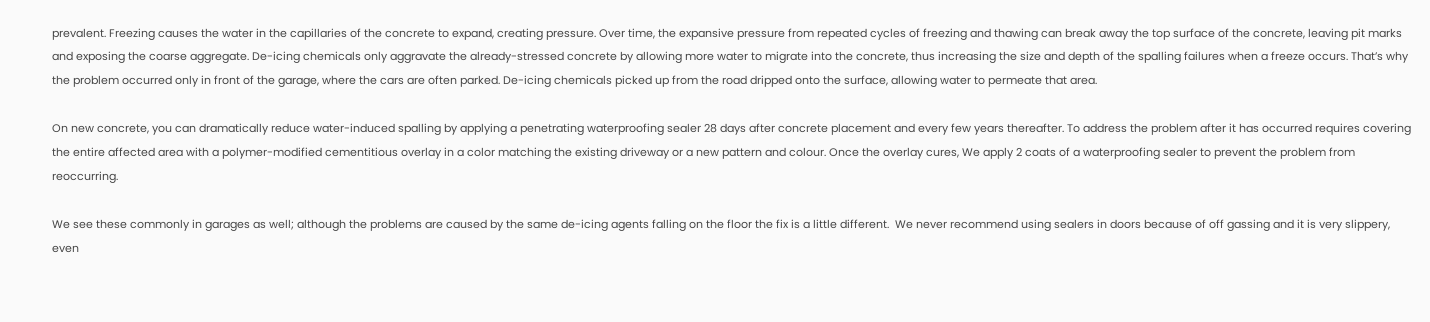prevalent. Freezing causes the water in the capillaries of the concrete to expand, creating pressure. Over time, the expansive pressure from repeated cycles of freezing and thawing can break away the top surface of the concrete, leaving pit marks and exposing the coarse aggregate. De-icing chemicals only aggravate the already-stressed concrete by allowing more water to migrate into the concrete, thus increasing the size and depth of the spalling failures when a freeze occurs. That’s why the problem occurred only in front of the garage, where the cars are often parked. De-icing chemicals picked up from the road dripped onto the surface, allowing water to permeate that area.

On new concrete, you can dramatically reduce water-induced spalling by applying a penetrating waterproofing sealer 28 days after concrete placement and every few years thereafter. To address the problem after it has occurred requires covering the entire affected area with a polymer-modified cementitious overlay in a color matching the existing driveway or a new pattern and colour. Once the overlay cures, We apply 2 coats of a waterproofing sealer to prevent the problem from reoccurring.

We see these commonly in garages as well; although the problems are caused by the same de-icing agents falling on the floor the fix is a little different.  We never recommend using sealers in doors because of off gassing and it is very slippery, even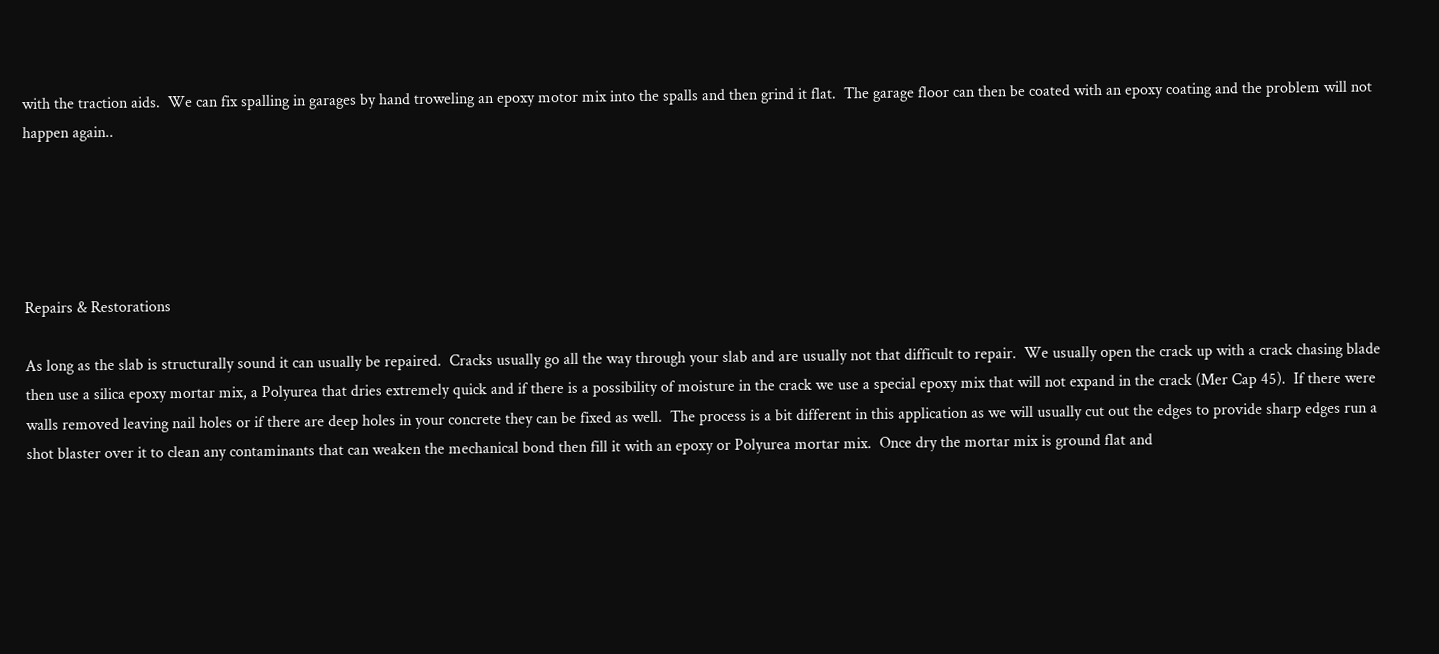with the traction aids.  We can fix spalling in garages by hand troweling an epoxy motor mix into the spalls and then grind it flat.  The garage floor can then be coated with an epoxy coating and the problem will not happen again..





Repairs & Restorations

As long as the slab is structurally sound it can usually be repaired.  Cracks usually go all the way through your slab and are usually not that difficult to repair.  We usually open the crack up with a crack chasing blade then use a silica epoxy mortar mix, a Polyurea that dries extremely quick and if there is a possibility of moisture in the crack we use a special epoxy mix that will not expand in the crack (Mer Cap 45).  If there were walls removed leaving nail holes or if there are deep holes in your concrete they can be fixed as well.  The process is a bit different in this application as we will usually cut out the edges to provide sharp edges run a shot blaster over it to clean any contaminants that can weaken the mechanical bond then fill it with an epoxy or Polyurea mortar mix.  Once dry the mortar mix is ground flat and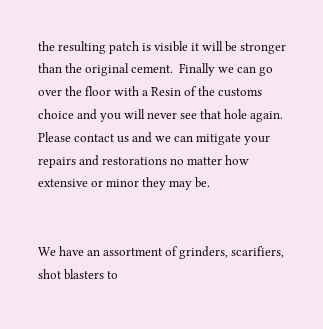the resulting patch is visible it will be stronger than the original cement.  Finally we can go over the floor with a Resin of the customs choice and you will never see that hole again.  Please contact us and we can mitigate your repairs and restorations no matter how extensive or minor they may be.


We have an assortment of grinders, scarifiers, shot blasters to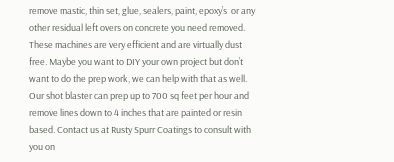remove mastic, thin set, glue, sealers, paint, epoxy’s  or any other residual left overs on concrete you need removed.  These machines are very efficient and are virtually dust free. Maybe you want to DIY your own project but don’t want to do the prep work, we can help with that as well.  Our shot blaster can prep up to 700 sq feet per hour and remove lines down to 4 inches that are painted or resin based. Contact us at Rusty Spurr Coatings to consult with you on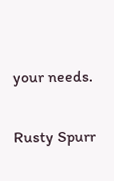your needs.

Rusty Spurr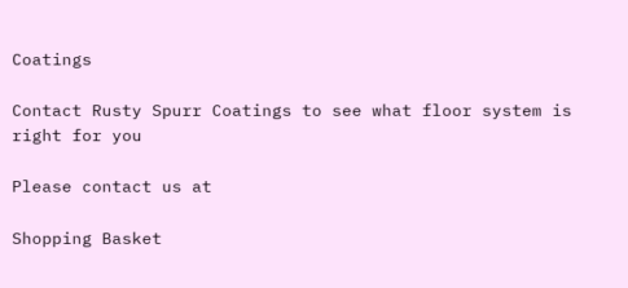Coatings

Contact Rusty Spurr Coatings to see what floor system is right for you

Please contact us at

Shopping Basket